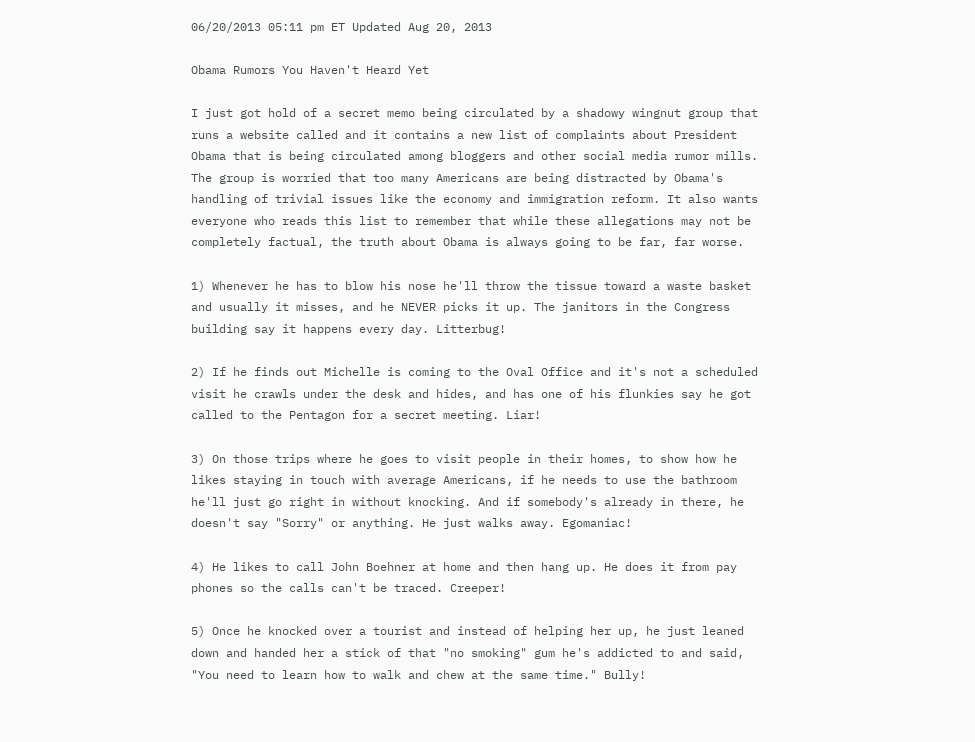06/20/2013 05:11 pm ET Updated Aug 20, 2013

Obama Rumors You Haven't Heard Yet

I just got hold of a secret memo being circulated by a shadowy wingnut group that runs a website called and it contains a new list of complaints about President Obama that is being circulated among bloggers and other social media rumor mills. The group is worried that too many Americans are being distracted by Obama's handling of trivial issues like the economy and immigration reform. It also wants everyone who reads this list to remember that while these allegations may not be completely factual, the truth about Obama is always going to be far, far worse.

1) Whenever he has to blow his nose he'll throw the tissue toward a waste basket and usually it misses, and he NEVER picks it up. The janitors in the Congress building say it happens every day. Litterbug!

2) If he finds out Michelle is coming to the Oval Office and it's not a scheduled visit he crawls under the desk and hides, and has one of his flunkies say he got called to the Pentagon for a secret meeting. Liar!

3) On those trips where he goes to visit people in their homes, to show how he likes staying in touch with average Americans, if he needs to use the bathroom he'll just go right in without knocking. And if somebody's already in there, he doesn't say "Sorry" or anything. He just walks away. Egomaniac!

4) He likes to call John Boehner at home and then hang up. He does it from pay phones so the calls can't be traced. Creeper!

5) Once he knocked over a tourist and instead of helping her up, he just leaned down and handed her a stick of that "no smoking" gum he's addicted to and said, "You need to learn how to walk and chew at the same time." Bully!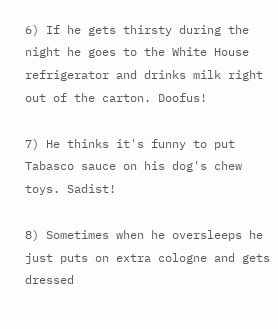6) If he gets thirsty during the night he goes to the White House refrigerator and drinks milk right out of the carton. Doofus!

7) He thinks it's funny to put Tabasco sauce on his dog's chew toys. Sadist!

8) Sometimes when he oversleeps he just puts on extra cologne and gets dressed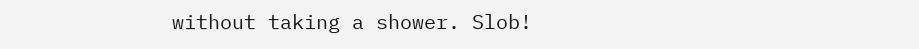without taking a shower. Slob!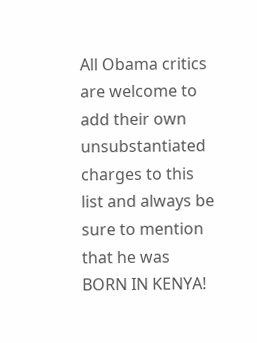All Obama critics are welcome to add their own unsubstantiated charges to this list and always be sure to mention that he was BORN IN KENYA!